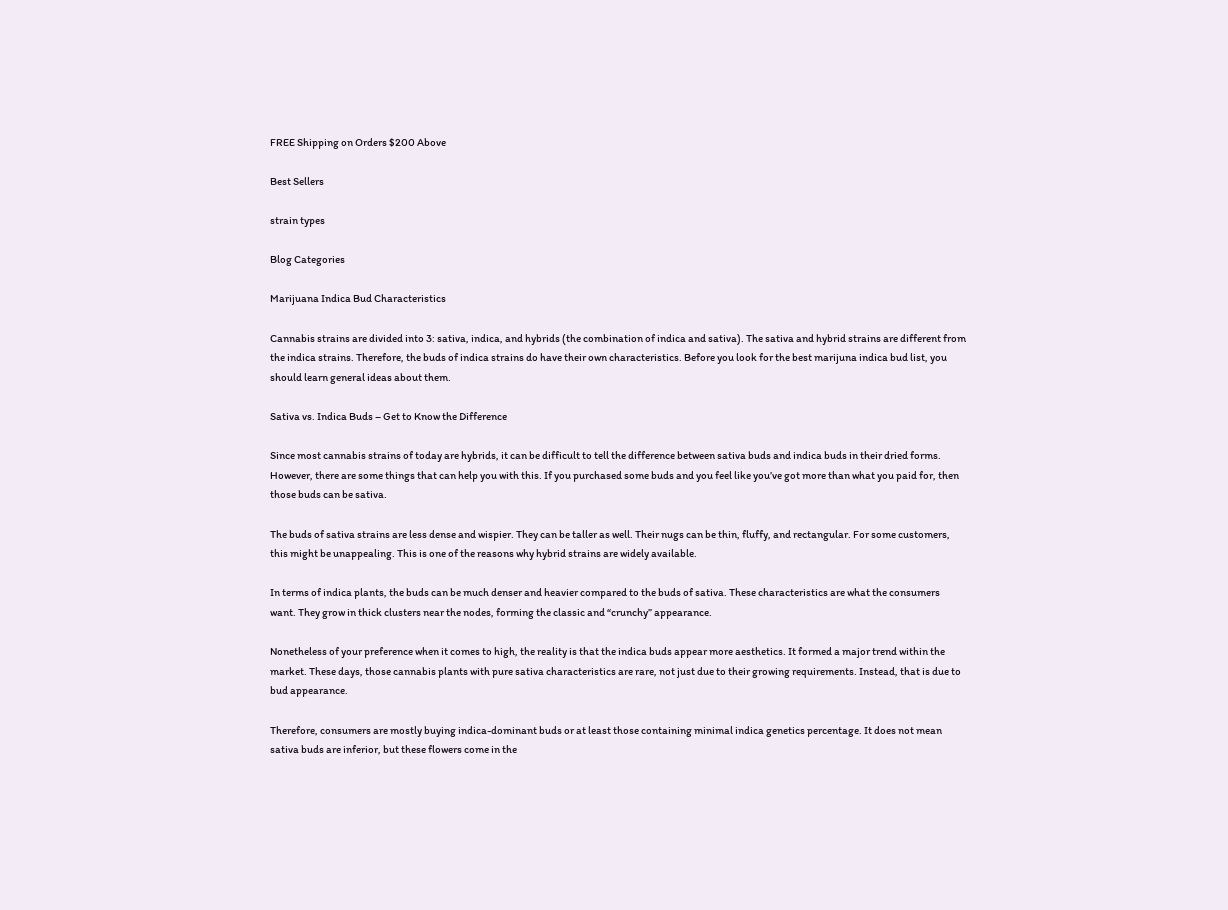FREE Shipping on Orders $200 Above

Best Sellers

strain types

Blog Categories

Marijuana Indica Bud Characteristics

Cannabis strains are divided into 3: sativa, indica, and hybrids (the combination of indica and sativa). The sativa and hybrid strains are different from the indica strains. Therefore, the buds of indica strains do have their own characteristics. Before you look for the best marijuna indica bud list, you should learn general ideas about them.

Sativa vs. Indica Buds – Get to Know the Difference

Since most cannabis strains of today are hybrids, it can be difficult to tell the difference between sativa buds and indica buds in their dried forms. However, there are some things that can help you with this. If you purchased some buds and you feel like you’ve got more than what you paid for, then those buds can be sativa.

The buds of sativa strains are less dense and wispier. They can be taller as well. Their nugs can be thin, fluffy, and rectangular. For some customers, this might be unappealing. This is one of the reasons why hybrid strains are widely available.

In terms of indica plants, the buds can be much denser and heavier compared to the buds of sativa. These characteristics are what the consumers want. They grow in thick clusters near the nodes, forming the classic and “crunchy” appearance.

Nonetheless of your preference when it comes to high, the reality is that the indica buds appear more aesthetics. It formed a major trend within the market. These days, those cannabis plants with pure sativa characteristics are rare, not just due to their growing requirements. Instead, that is due to bud appearance.

Therefore, consumers are mostly buying indica-dominant buds or at least those containing minimal indica genetics percentage. It does not mean sativa buds are inferior, but these flowers come in the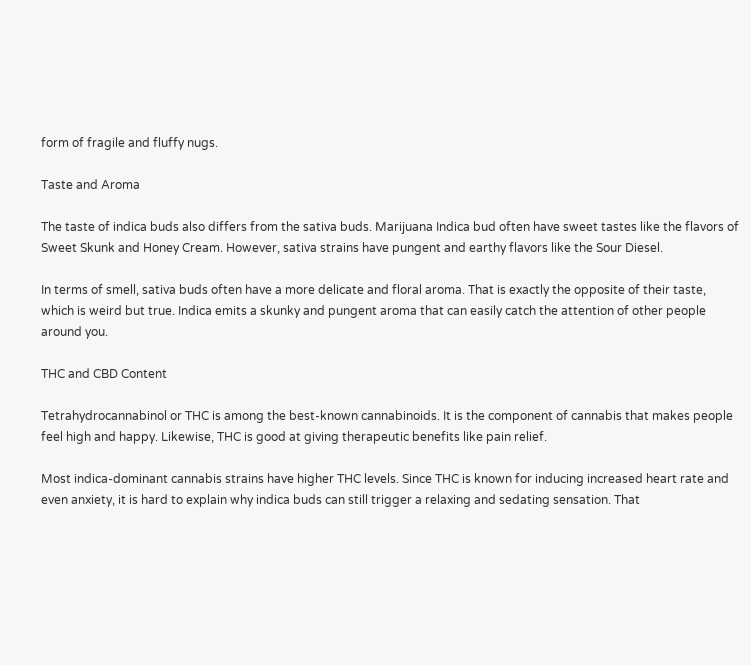form of fragile and fluffy nugs.

Taste and Aroma

The taste of indica buds also differs from the sativa buds. Marijuana Indica bud often have sweet tastes like the flavors of Sweet Skunk and Honey Cream. However, sativa strains have pungent and earthy flavors like the Sour Diesel.

In terms of smell, sativa buds often have a more delicate and floral aroma. That is exactly the opposite of their taste, which is weird but true. Indica emits a skunky and pungent aroma that can easily catch the attention of other people around you.

THC and CBD Content

Tetrahydrocannabinol or THC is among the best-known cannabinoids. It is the component of cannabis that makes people feel high and happy. Likewise, THC is good at giving therapeutic benefits like pain relief.

Most indica-dominant cannabis strains have higher THC levels. Since THC is known for inducing increased heart rate and even anxiety, it is hard to explain why indica buds can still trigger a relaxing and sedating sensation. That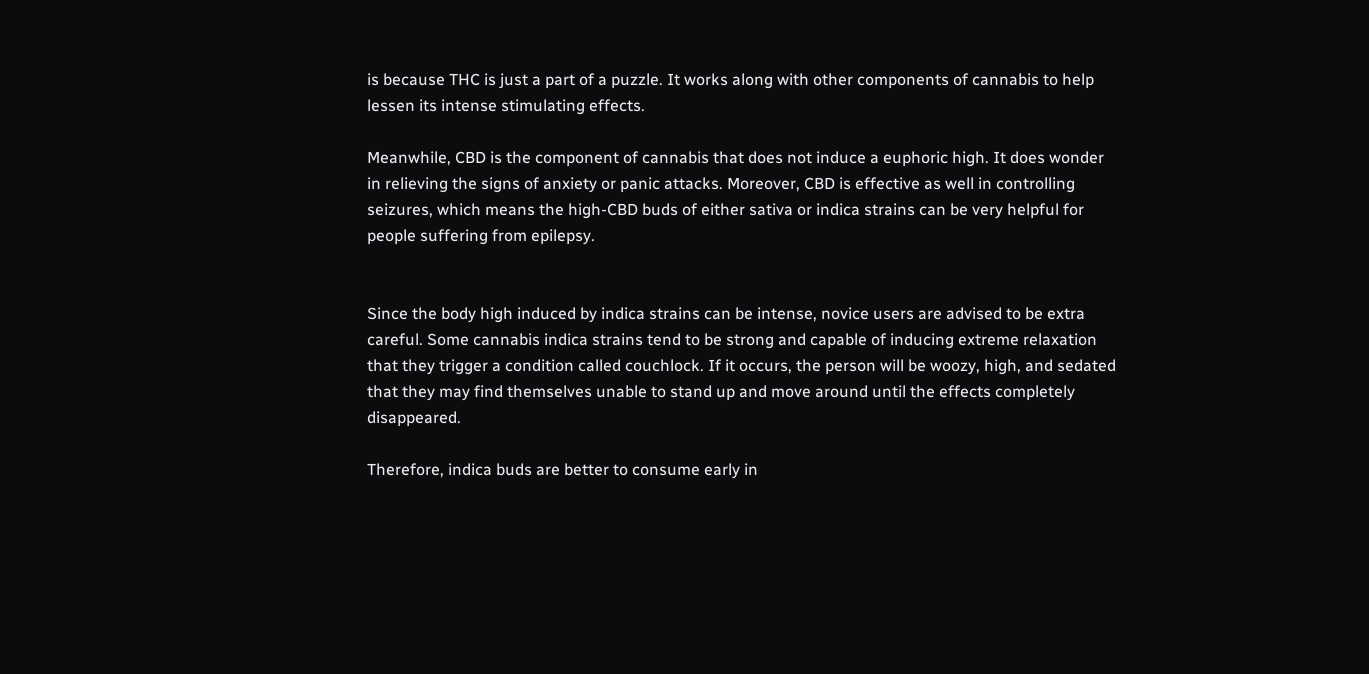is because THC is just a part of a puzzle. It works along with other components of cannabis to help lessen its intense stimulating effects.

Meanwhile, CBD is the component of cannabis that does not induce a euphoric high. It does wonder in relieving the signs of anxiety or panic attacks. Moreover, CBD is effective as well in controlling seizures, which means the high-CBD buds of either sativa or indica strains can be very helpful for people suffering from epilepsy.


Since the body high induced by indica strains can be intense, novice users are advised to be extra careful. Some cannabis indica strains tend to be strong and capable of inducing extreme relaxation that they trigger a condition called couchlock. If it occurs, the person will be woozy, high, and sedated that they may find themselves unable to stand up and move around until the effects completely disappeared.

Therefore, indica buds are better to consume early in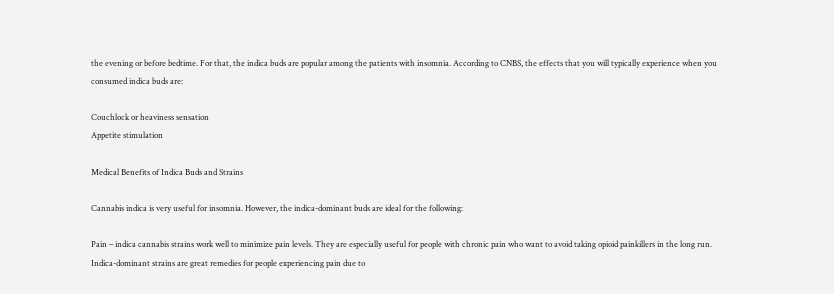the evening or before bedtime. For that, the indica buds are popular among the patients with insomnia. According to CNBS, the effects that you will typically experience when you consumed indica buds are:

Couchlock or heaviness sensation
Appetite stimulation

Medical Benefits of Indica Buds and Strains

Cannabis indica is very useful for insomnia. However, the indica-dominant buds are ideal for the following:

Pain – indica cannabis strains work well to minimize pain levels. They are especially useful for people with chronic pain who want to avoid taking opioid painkillers in the long run. Indica-dominant strains are great remedies for people experiencing pain due to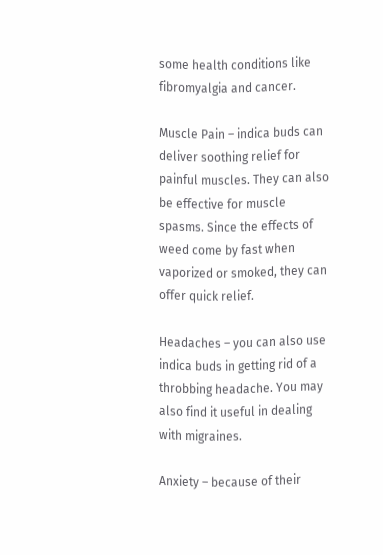some health conditions like fibromyalgia and cancer.

Muscle Pain – indica buds can deliver soothing relief for painful muscles. They can also be effective for muscle spasms. Since the effects of weed come by fast when vaporized or smoked, they can offer quick relief.

Headaches – you can also use indica buds in getting rid of a throbbing headache. You may also find it useful in dealing with migraines.

Anxiety – because of their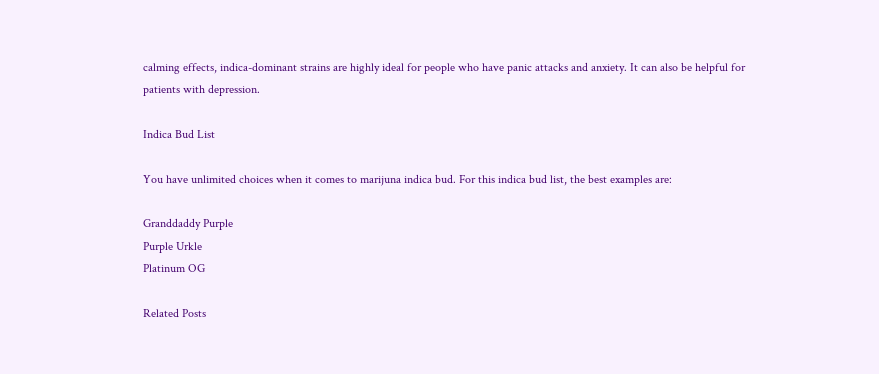calming effects, indica-dominant strains are highly ideal for people who have panic attacks and anxiety. It can also be helpful for patients with depression.

Indica Bud List

You have unlimited choices when it comes to marijuna indica bud. For this indica bud list, the best examples are:

Granddaddy Purple
Purple Urkle
Platinum OG

Related Posts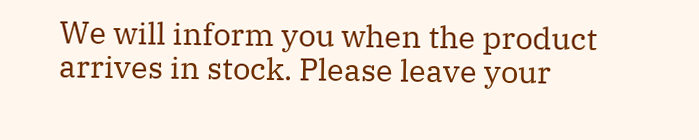We will inform you when the product arrives in stock. Please leave your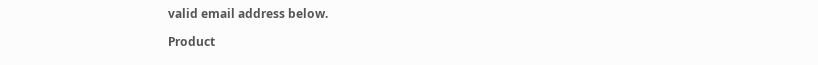valid email address below.

Product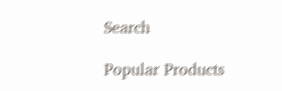Search

Popular Products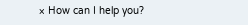× How can I help you?